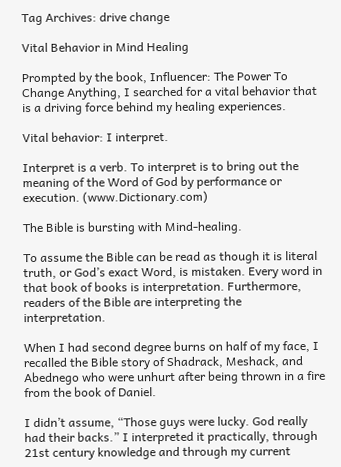Tag Archives: drive change

Vital Behavior in Mind Healing

Prompted by the book, Influencer: The Power To Change Anything, I searched for a vital behavior that is a driving force behind my healing experiences.

Vital behavior: I interpret.

Interpret is a verb. To interpret is to bring out the meaning of the Word of God by performance or execution. (www.Dictionary.com)

The Bible is bursting with Mind-healing.

To assume the Bible can be read as though it is literal truth, or God’s exact Word, is mistaken. Every word in that book of books is interpretation. Furthermore, readers of the Bible are interpreting the interpretation.

When I had second degree burns on half of my face, I recalled the Bible story of Shadrack, Meshack, and Abednego who were unhurt after being thrown in a fire from the book of Daniel.

I didn’t assume, “Those guys were lucky. God really had their backs.” I interpreted it practically, through 21st century knowledge and through my current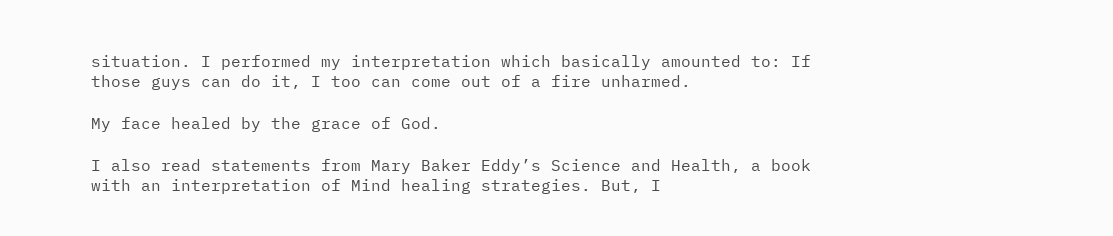situation. I performed my interpretation which basically amounted to: If those guys can do it, I too can come out of a fire unharmed.

My face healed by the grace of God.

I also read statements from Mary Baker Eddy’s Science and Health, a book with an interpretation of Mind healing strategies. But, I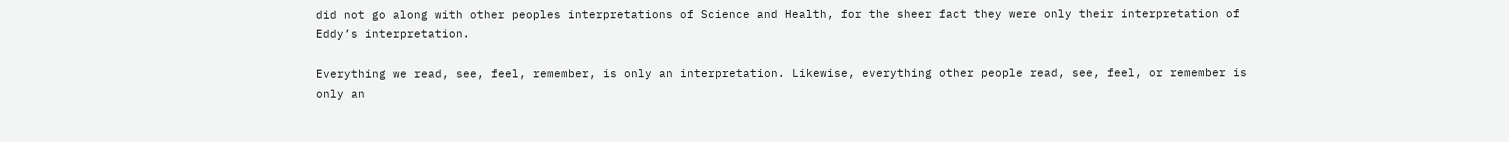did not go along with other peoples interpretations of Science and Health, for the sheer fact they were only their interpretation of Eddy’s interpretation.

Everything we read, see, feel, remember, is only an interpretation. Likewise, everything other people read, see, feel, or remember is only an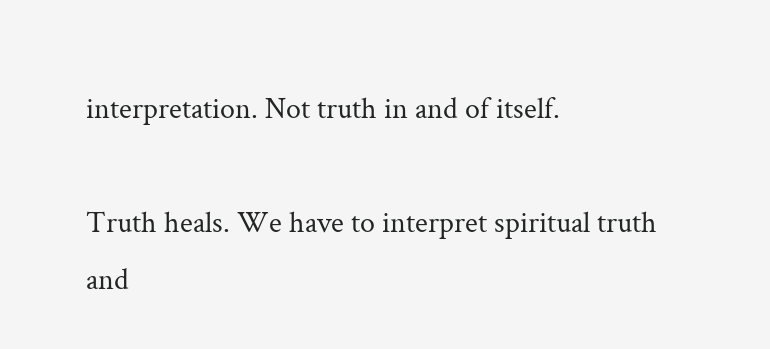interpretation. Not truth in and of itself.

Truth heals. We have to interpret spiritual truth and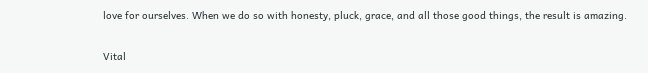love for ourselves. When we do so with honesty, pluck, grace, and all those good things, the result is amazing.

Vital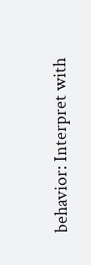behavior: Interpret with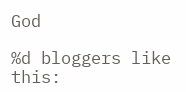God

%d bloggers like this: